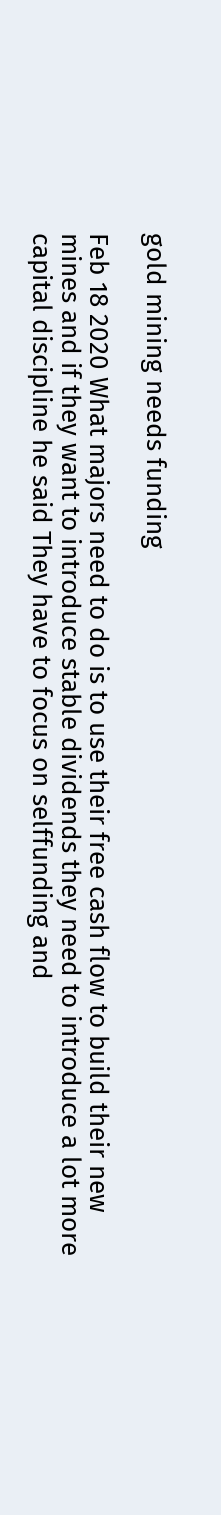gold mining needs funding

Feb 18 2020 What majors need to do is to use their free cash flow to build their new mines and if they want to introduce stable dividends they need to introduce a lot more capital discipline he said They have to focus on selffunding and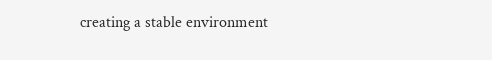creating a stable environment